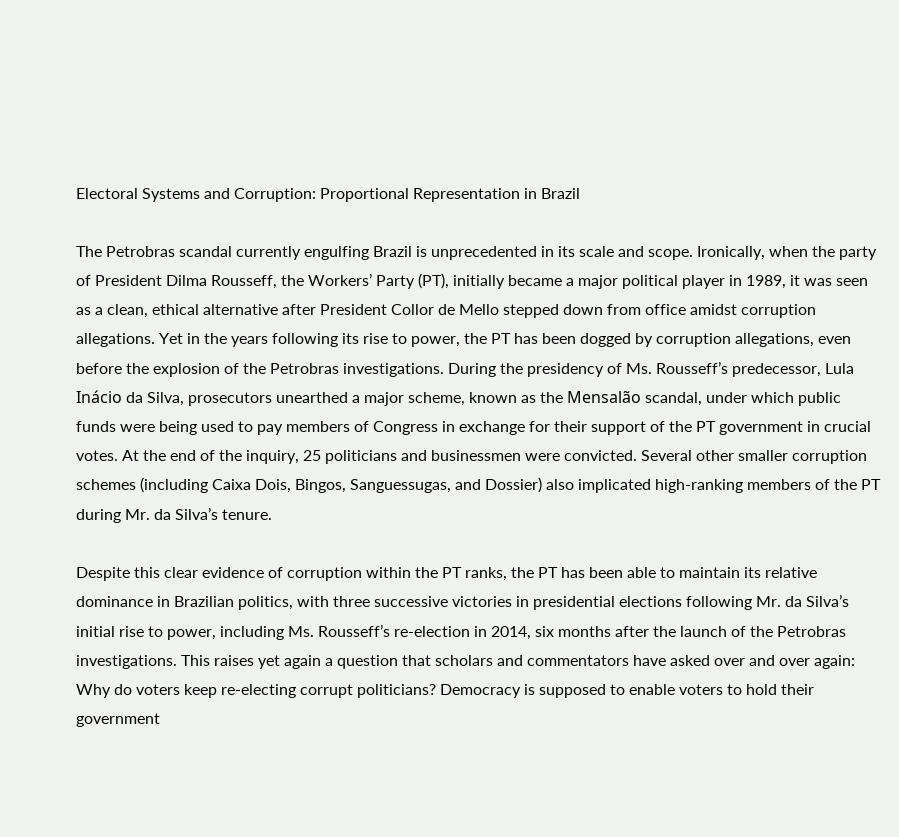Electoral Systems and Corruption: Proportional Representation in Brazil

The Petrobras scandal currently engulfing Brazil is unprecedented in its scale and scope. Ironically, when the party of President Dilma Rousseff, the Workers’ Party (PT), initially became a major political player in 1989, it was seen as a clean, ethical alternative after President Collor de Mello stepped down from office amidst corruption allegations. Yet in the years following its rise to power, the PT has been dogged by corruption allegations, even before the explosion of the Petrobras investigations. During the presidency of Ms. Rousseff’s predecessor, Lula Inácio da Silva, prosecutors unearthed a major scheme, known as the Mensalão scandal, under which public funds were being used to pay members of Congress in exchange for their support of the PT government in crucial votes. At the end of the inquiry, 25 politicians and businessmen were convicted. Several other smaller corruption schemes (including Caixa Dois, Bingos, Sanguessugas, and Dossier) also implicated high-ranking members of the PT during Mr. da Silva’s tenure.

Despite this clear evidence of corruption within the PT ranks, the PT has been able to maintain its relative dominance in Brazilian politics, with three successive victories in presidential elections following Mr. da Silva’s initial rise to power, including Ms. Rousseff’s re-election in 2014, six months after the launch of the Petrobras investigations. This raises yet again a question that scholars and commentators have asked over and over again: Why do voters keep re-electing corrupt politicians? Democracy is supposed to enable voters to hold their government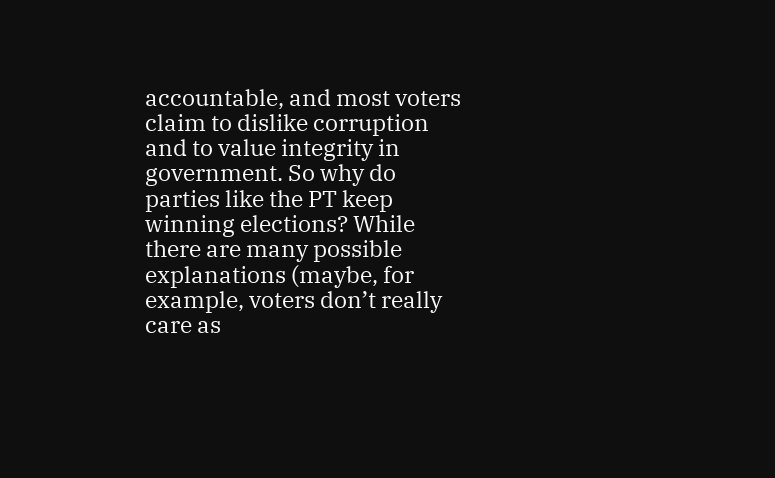accountable, and most voters claim to dislike corruption and to value integrity in government. So why do parties like the PT keep winning elections? While there are many possible explanations (maybe, for example, voters don’t really care as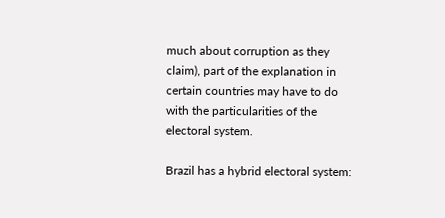much about corruption as they claim), part of the explanation in certain countries may have to do with the particularities of the electoral system.

Brazil has a hybrid electoral system: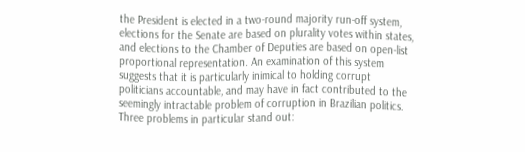the President is elected in a two-round majority run-off system, elections for the Senate are based on plurality votes within states, and elections to the Chamber of Deputies are based on open-list proportional representation. An examination of this system suggests that it is particularly inimical to holding corrupt politicians accountable, and may have in fact contributed to the seemingly intractable problem of corruption in Brazilian politics. Three problems in particular stand out: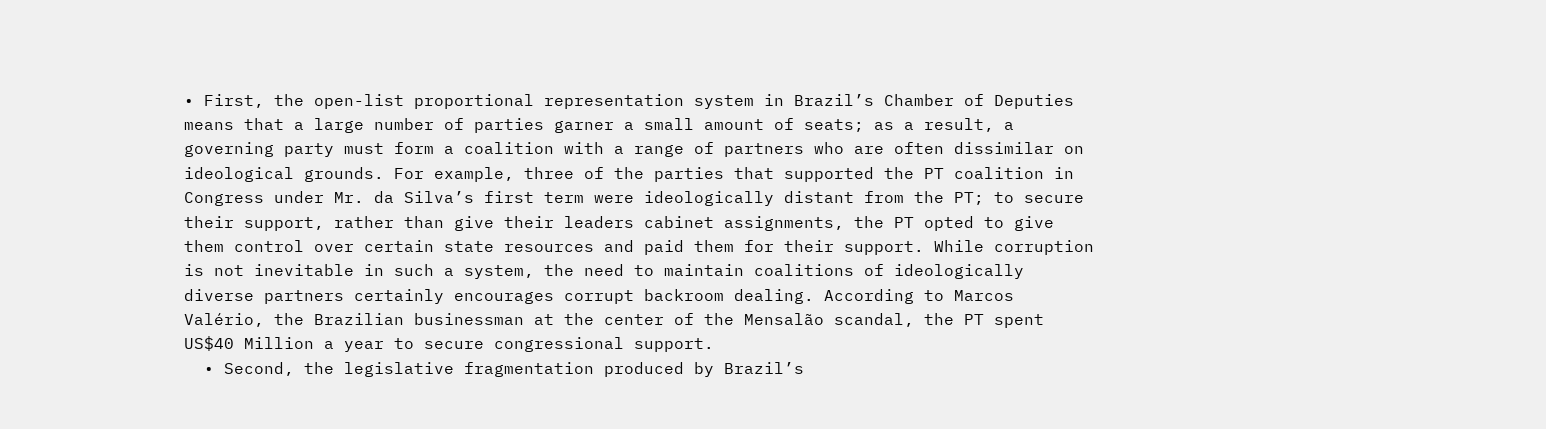• First, the open-list proportional representation system in Brazil’s Chamber of Deputies means that a large number of parties garner a small amount of seats; as a result, a governing party must form a coalition with a range of partners who are often dissimilar on ideological grounds. For example, three of the parties that supported the PT coalition in Congress under Mr. da Silva’s first term were ideologically distant from the PT; to secure their support, rather than give their leaders cabinet assignments, the PT opted to give them control over certain state resources and paid them for their support. While corruption is not inevitable in such a system, the need to maintain coalitions of ideologically diverse partners certainly encourages corrupt backroom dealing. According to Marcos Valério, the Brazilian businessman at the center of the Mensalão scandal, the PT spent US$40 Million a year to secure congressional support.
  • Second, the legislative fragmentation produced by Brazil’s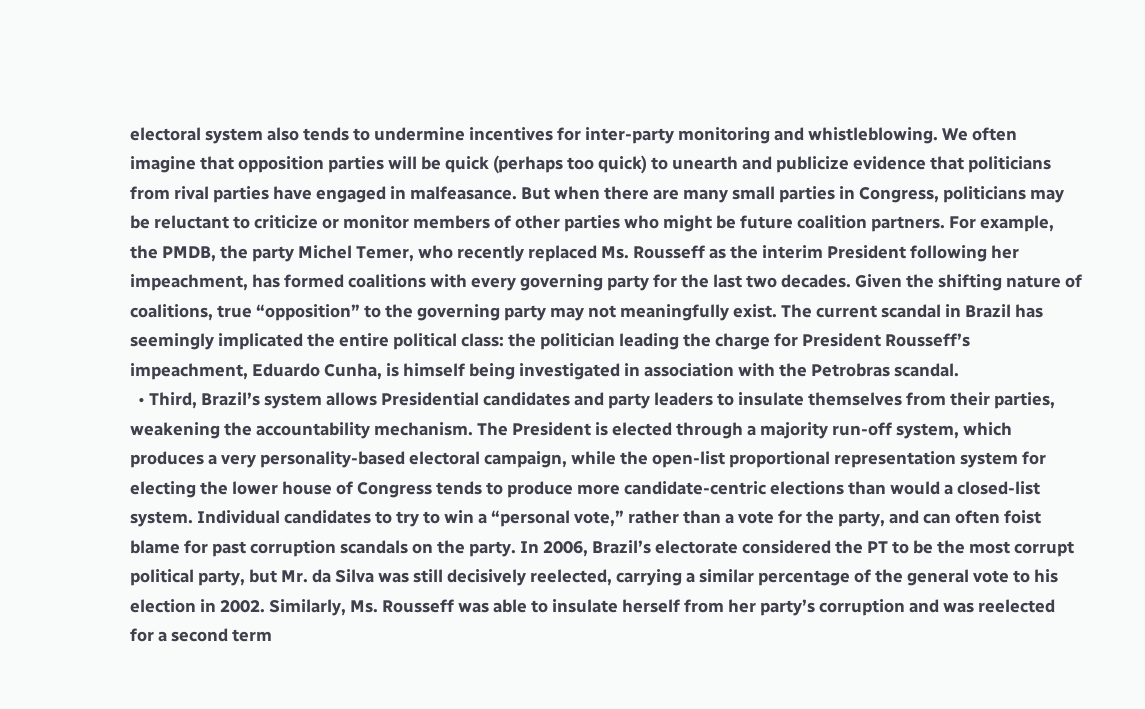electoral system also tends to undermine incentives for inter-party monitoring and whistleblowing. We often imagine that opposition parties will be quick (perhaps too quick) to unearth and publicize evidence that politicians from rival parties have engaged in malfeasance. But when there are many small parties in Congress, politicians may be reluctant to criticize or monitor members of other parties who might be future coalition partners. For example, the PMDB, the party Michel Temer, who recently replaced Ms. Rousseff as the interim President following her impeachment, has formed coalitions with every governing party for the last two decades. Given the shifting nature of coalitions, true “opposition” to the governing party may not meaningfully exist. The current scandal in Brazil has seemingly implicated the entire political class: the politician leading the charge for President Rousseff’s impeachment, Eduardo Cunha, is himself being investigated in association with the Petrobras scandal.
  • Third, Brazil’s system allows Presidential candidates and party leaders to insulate themselves from their parties, weakening the accountability mechanism. The President is elected through a majority run-off system, which produces a very personality-based electoral campaign, while the open-list proportional representation system for electing the lower house of Congress tends to produce more candidate-centric elections than would a closed-list system. Individual candidates to try to win a “personal vote,” rather than a vote for the party, and can often foist blame for past corruption scandals on the party. In 2006, Brazil’s electorate considered the PT to be the most corrupt political party, but Mr. da Silva was still decisively reelected, carrying a similar percentage of the general vote to his election in 2002. Similarly, Ms. Rousseff was able to insulate herself from her party’s corruption and was reelected for a second term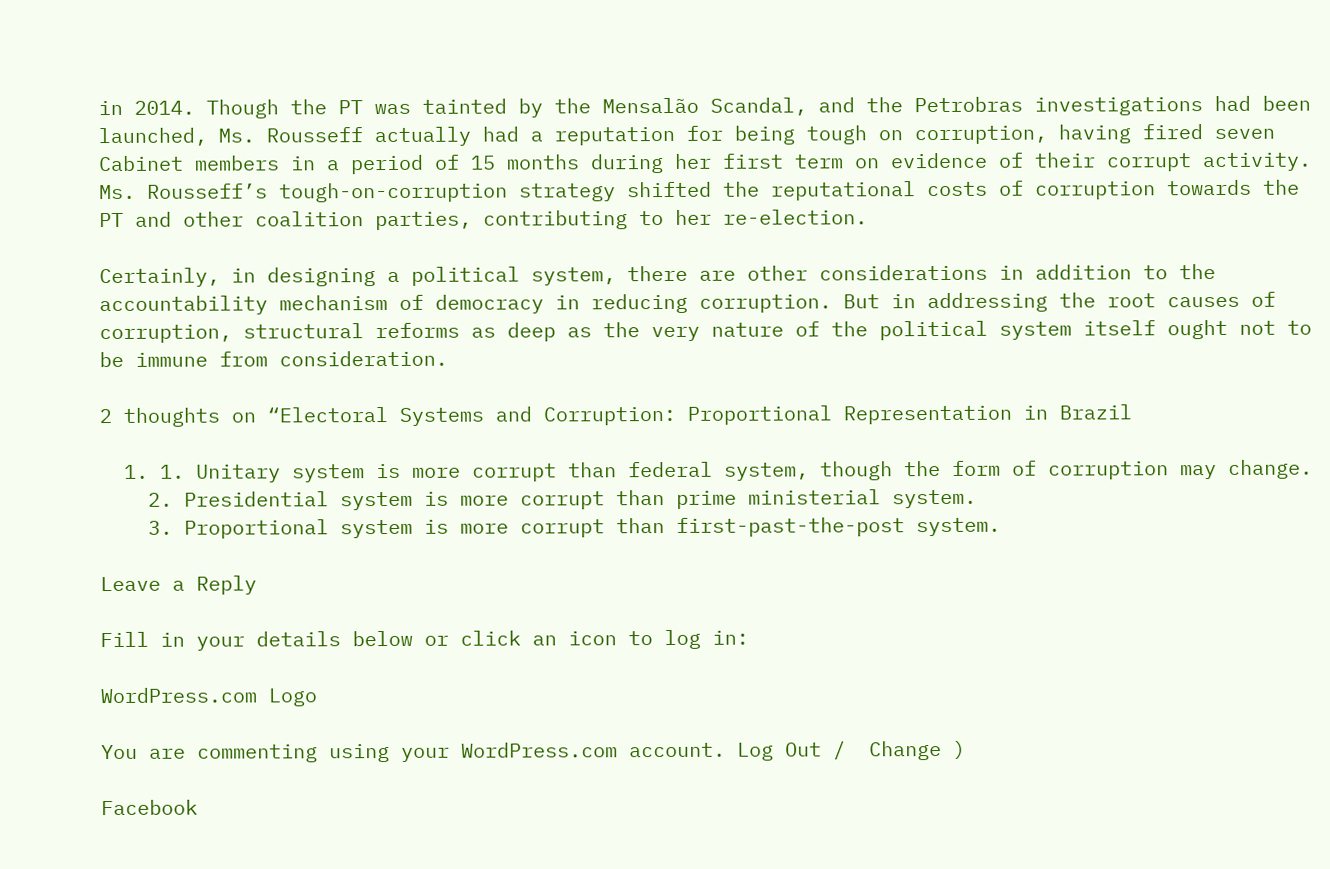in 2014. Though the PT was tainted by the Mensalão Scandal, and the Petrobras investigations had been launched, Ms. Rousseff actually had a reputation for being tough on corruption, having fired seven Cabinet members in a period of 15 months during her first term on evidence of their corrupt activity. Ms. Rousseff’s tough-on-corruption strategy shifted the reputational costs of corruption towards the PT and other coalition parties, contributing to her re-election.

Certainly, in designing a political system, there are other considerations in addition to the accountability mechanism of democracy in reducing corruption. But in addressing the root causes of corruption, structural reforms as deep as the very nature of the political system itself ought not to be immune from consideration.

2 thoughts on “Electoral Systems and Corruption: Proportional Representation in Brazil

  1. 1. Unitary system is more corrupt than federal system, though the form of corruption may change.
    2. Presidential system is more corrupt than prime ministerial system.
    3. Proportional system is more corrupt than first-past-the-post system.

Leave a Reply

Fill in your details below or click an icon to log in:

WordPress.com Logo

You are commenting using your WordPress.com account. Log Out /  Change )

Facebook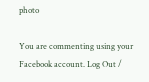photo

You are commenting using your Facebook account. Log Out /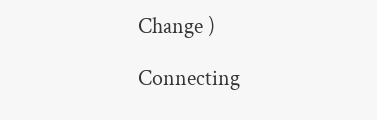Change )

Connecting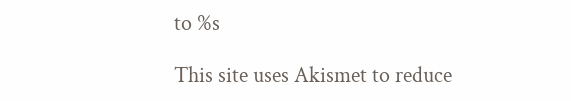to %s

This site uses Akismet to reduce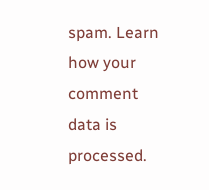spam. Learn how your comment data is processed.